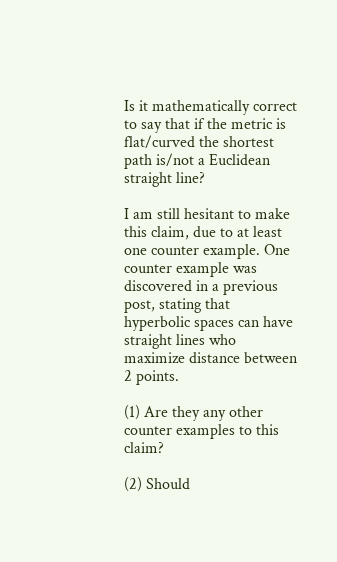Is it mathematically correct to say that if the metric is flat/curved the shortest path is/not a Euclidean straight line?

I am still hesitant to make this claim, due to at least one counter example. One counter example was discovered in a previous post, stating that hyperbolic spaces can have straight lines who maximize distance between 2 points.

(1) Are they any other counter examples to this claim?

(2) Should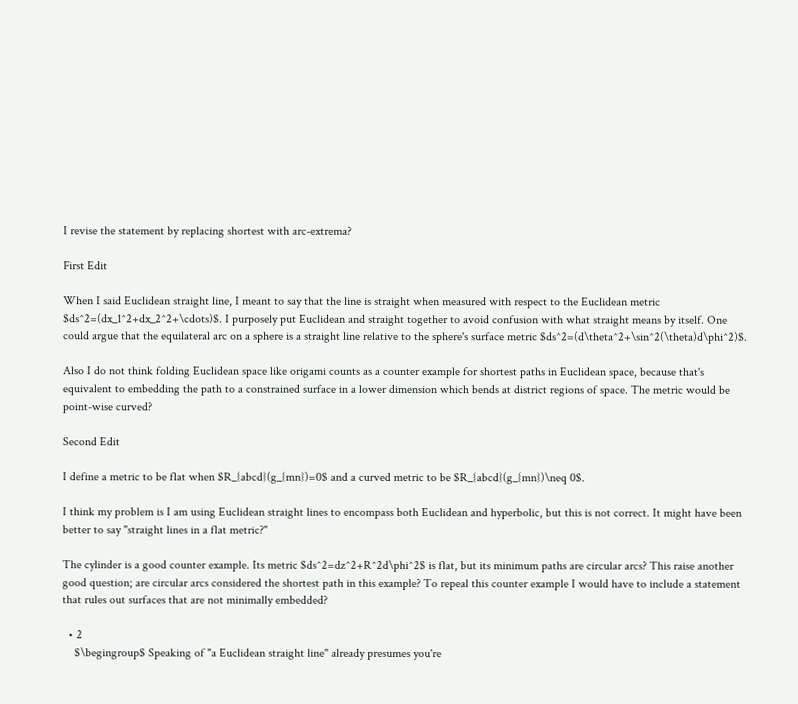I revise the statement by replacing shortest with arc-extrema?

First Edit

When I said Euclidean straight line, I meant to say that the line is straight when measured with respect to the Euclidean metric $ds^2=(dx_1^2+dx_2^2+\cdots)$. I purposely put Euclidean and straight together to avoid confusion with what straight means by itself. One could argue that the equilateral arc on a sphere is a straight line relative to the sphere's surface metric $ds^2=(d\theta^2+\sin^2(\theta)d\phi^2)$.

Also I do not think folding Euclidean space like origami counts as a counter example for shortest paths in Euclidean space, because that's equivalent to embedding the path to a constrained surface in a lower dimension which bends at district regions of space. The metric would be point-wise curved?

Second Edit

I define a metric to be flat when $R_{abcd}(g_{mn})=0$ and a curved metric to be $R_{abcd}(g_{mn})\neq 0$.

I think my problem is I am using Euclidean straight lines to encompass both Euclidean and hyperbolic, but this is not correct. It might have been better to say "straight lines in a flat metric?"

The cylinder is a good counter example. Its metric $ds^2=dz^2+R^2d\phi^2$ is flat, but its minimum paths are circular arcs? This raise another good question; are circular arcs considered the shortest path in this example? To repeal this counter example I would have to include a statement that rules out surfaces that are not minimally embedded?

  • 2
    $\begingroup$ Speaking of "a Euclidean straight line" already presumes you're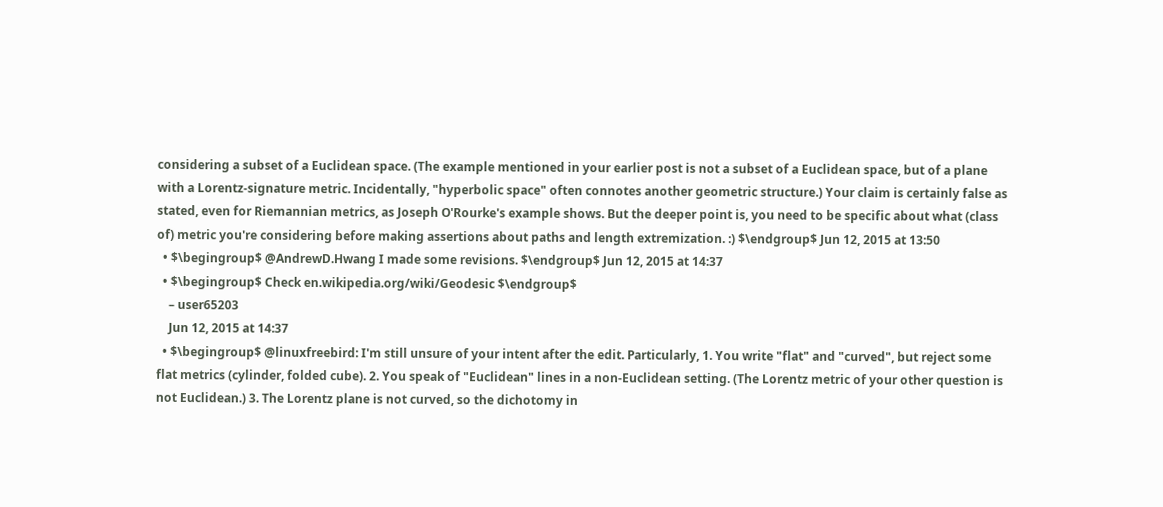considering a subset of a Euclidean space. (The example mentioned in your earlier post is not a subset of a Euclidean space, but of a plane with a Lorentz-signature metric. Incidentally, "hyperbolic space" often connotes another geometric structure.) Your claim is certainly false as stated, even for Riemannian metrics, as Joseph O'Rourke's example shows. But the deeper point is, you need to be specific about what (class of) metric you're considering before making assertions about paths and length extremization. :) $\endgroup$ Jun 12, 2015 at 13:50
  • $\begingroup$ @AndrewD.Hwang I made some revisions. $\endgroup$ Jun 12, 2015 at 14:37
  • $\begingroup$ Check en.wikipedia.org/wiki/Geodesic $\endgroup$
    – user65203
    Jun 12, 2015 at 14:37
  • $\begingroup$ @linuxfreebird: I'm still unsure of your intent after the edit. Particularly, 1. You write "flat" and "curved", but reject some flat metrics (cylinder, folded cube). 2. You speak of "Euclidean" lines in a non-Euclidean setting. (The Lorentz metric of your other question is not Euclidean.) 3. The Lorentz plane is not curved, so the dichotomy in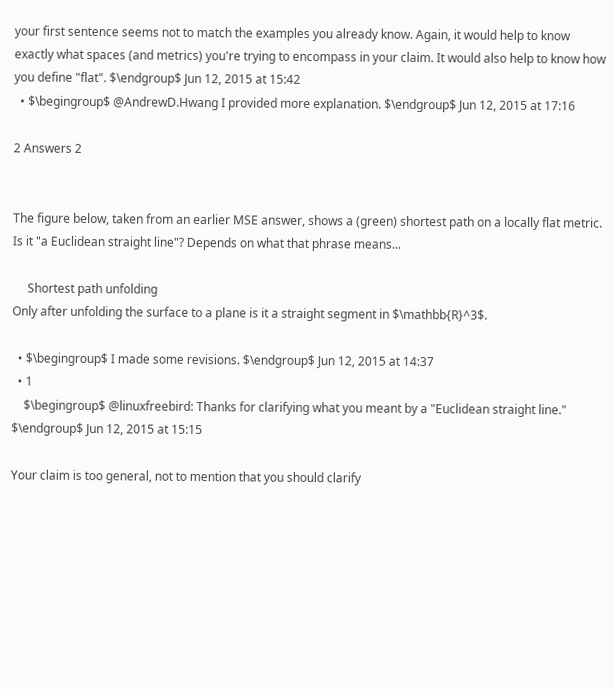your first sentence seems not to match the examples you already know. Again, it would help to know exactly what spaces (and metrics) you're trying to encompass in your claim. It would also help to know how you define "flat". $\endgroup$ Jun 12, 2015 at 15:42
  • $\begingroup$ @AndrewD.Hwang I provided more explanation. $\endgroup$ Jun 12, 2015 at 17:16

2 Answers 2


The figure below, taken from an earlier MSE answer, shows a (green) shortest path on a locally flat metric. Is it "a Euclidean straight line"? Depends on what that phrase means...

     Shortest path unfolding
Only after unfolding the surface to a plane is it a straight segment in $\mathbb{R}^3$.

  • $\begingroup$ I made some revisions. $\endgroup$ Jun 12, 2015 at 14:37
  • 1
    $\begingroup$ @linuxfreebird: Thanks for clarifying what you meant by a "Euclidean straight line." $\endgroup$ Jun 12, 2015 at 15:15

Your claim is too general, not to mention that you should clarify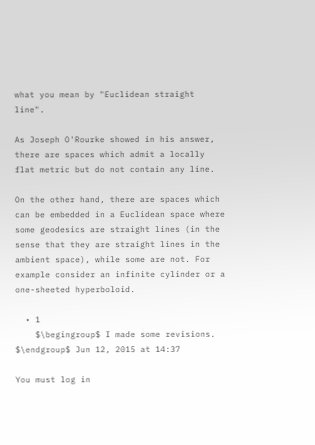what you mean by "Euclidean straight line".

As Joseph O'Rourke showed in his answer, there are spaces which admit a locally flat metric but do not contain any line.

On the other hand, there are spaces which can be embedded in a Euclidean space where some geodesics are straight lines (in the sense that they are straight lines in the ambient space), while some are not. For example consider an infinite cylinder or a one-sheeted hyperboloid.

  • 1
    $\begingroup$ I made some revisions. $\endgroup$ Jun 12, 2015 at 14:37

You must log in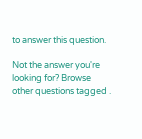to answer this question.

Not the answer you're looking for? Browse other questions tagged .